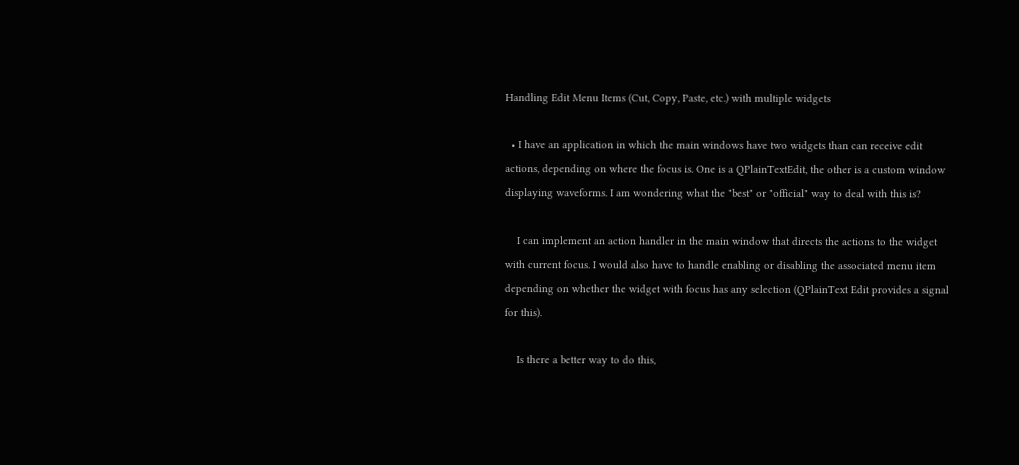Handling Edit Menu Items (Cut, Copy, Paste, etc.) with multiple widgets

  • I have an application in which the main windows have two widgets than can receive edit actions, depending on where the focus is. One is a QPlainTextEdit, the other is a custom window displaying waveforms. I am wondering what the "best" or "official" way to deal with this is?

    I can implement an action handler in the main window that directs the actions to the widget with current focus. I would also have to handle enabling or disabling the associated menu item depending on whether the widget with focus has any selection (QPlainText Edit provides a signal for this).

    Is there a better way to do this,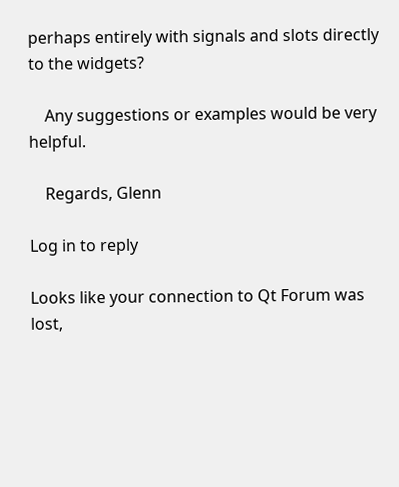perhaps entirely with signals and slots directly to the widgets?

    Any suggestions or examples would be very helpful.

    Regards, Glenn

Log in to reply

Looks like your connection to Qt Forum was lost,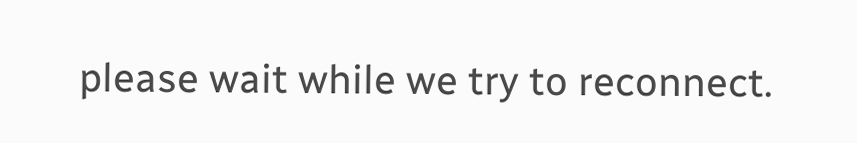please wait while we try to reconnect.